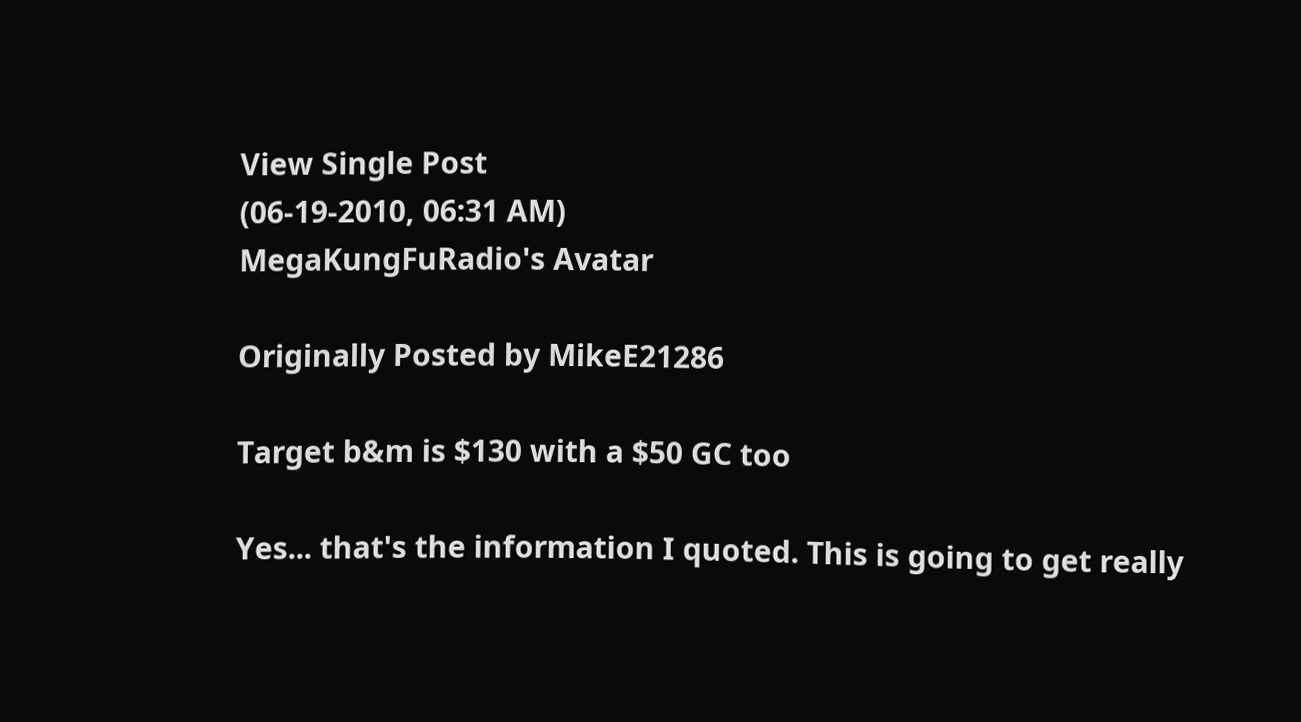View Single Post
(06-19-2010, 06:31 AM)
MegaKungFuRadio's Avatar

Originally Posted by MikeE21286

Target b&m is $130 with a $50 GC too

Yes... that's the information I quoted. This is going to get really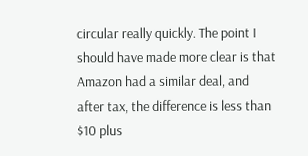circular really quickly. The point I should have made more clear is that Amazon had a similar deal, and after tax, the difference is less than $10 plus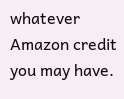whatever Amazon credit you may have.